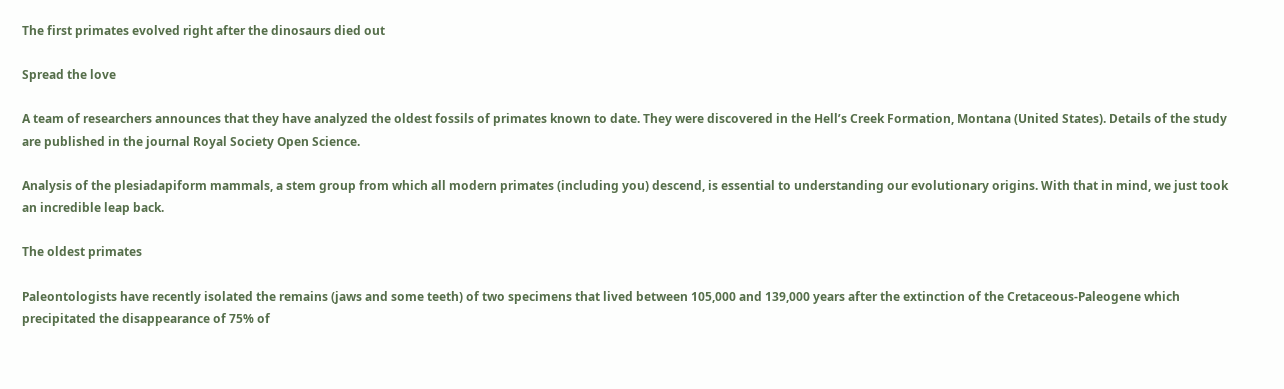The first primates evolved right after the dinosaurs died out

Spread the love

A team of researchers announces that they have analyzed the oldest fossils of primates known to date. They were discovered in the Hell’s Creek Formation, Montana (United States). Details of the study are published in the journal Royal Society Open Science.

Analysis of the plesiadapiform mammals, a stem group from which all modern primates (including you) descend, is essential to understanding our evolutionary origins. With that in mind, we just took an incredible leap back.

The oldest primates

Paleontologists have recently isolated the remains (jaws and some teeth) of two specimens that lived between 105,000 and 139,000 years after the extinction of the Cretaceous-Paleogene which precipitated the disappearance of 75% of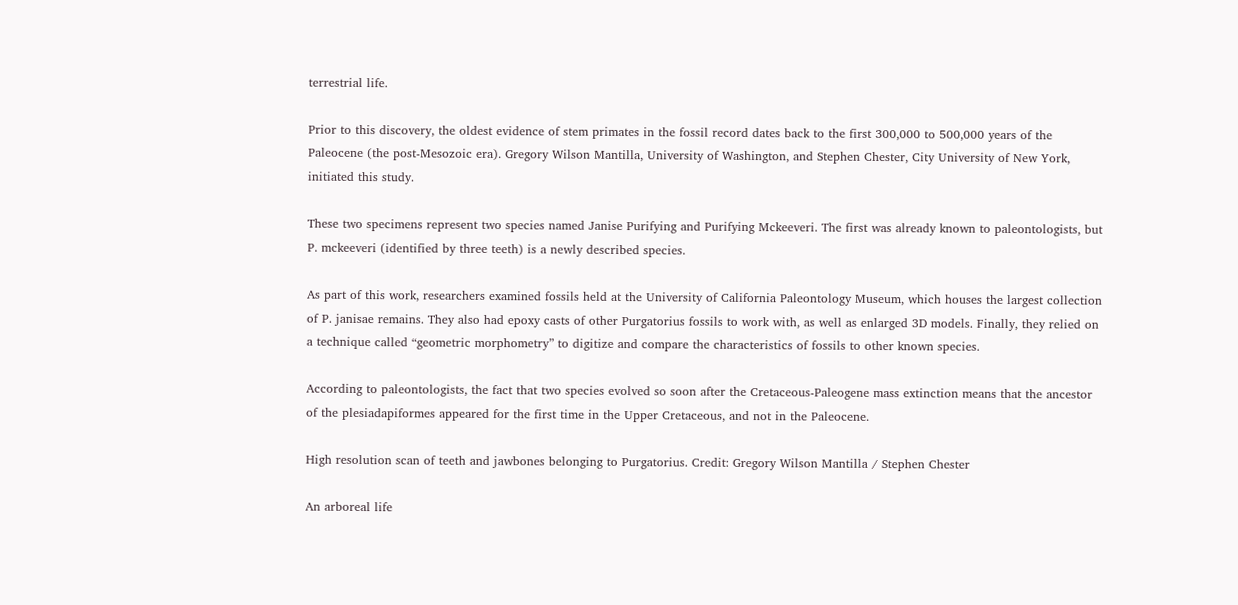terrestrial life.

Prior to this discovery, the oldest evidence of stem primates in the fossil record dates back to the first 300,000 to 500,000 years of the Paleocene (the post-Mesozoic era). Gregory Wilson Mantilla, University of Washington, and Stephen Chester, City University of New York, initiated this study.

These two specimens represent two species named Janise Purifying and Purifying Mckeeveri. The first was already known to paleontologists, but P. mckeeveri (identified by three teeth) is a newly described species.

As part of this work, researchers examined fossils held at the University of California Paleontology Museum, which houses the largest collection of P. janisae remains. They also had epoxy casts of other Purgatorius fossils to work with, as well as enlarged 3D models. Finally, they relied on a technique called “geometric morphometry” to digitize and compare the characteristics of fossils to other known species.

According to paleontologists, the fact that two species evolved so soon after the Cretaceous-Paleogene mass extinction means that the ancestor of the plesiadapiformes appeared for the first time in the Upper Cretaceous, and not in the Paleocene.

High resolution scan of teeth and jawbones belonging to Purgatorius. Credit: Gregory Wilson Mantilla / Stephen Chester

An arboreal life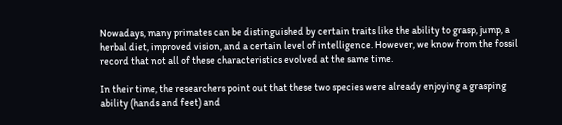Nowadays, many primates can be distinguished by certain traits like the ability to grasp, jump, a herbal diet, improved vision, and a certain level of intelligence. However, we know from the fossil record that not all of these characteristics evolved at the same time.

In their time, the researchers point out that these two species were already enjoying a grasping ability (hands and feet) and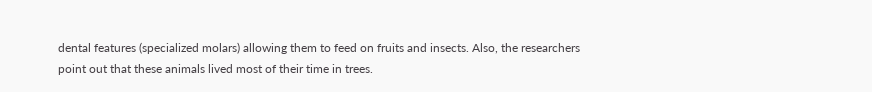dental features (specialized molars) allowing them to feed on fruits and insects. Also, the researchers point out that these animals lived most of their time in trees.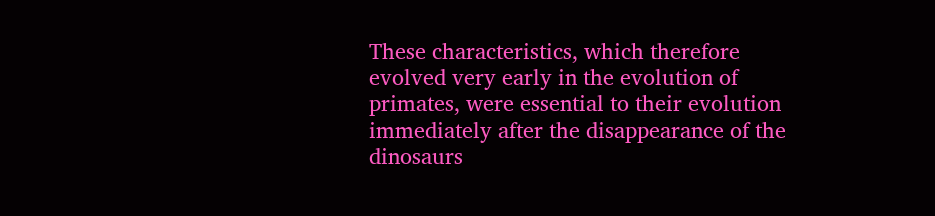These characteristics, which therefore evolved very early in the evolution of primates, were essential to their evolution immediately after the disappearance of the dinosaurs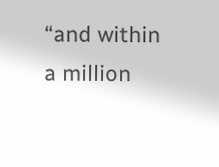“and within a million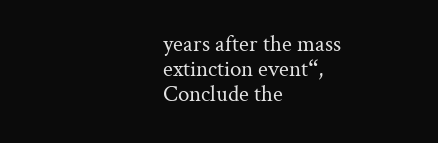years after the mass extinction event“, Conclude the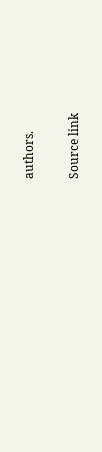authors.

Source link